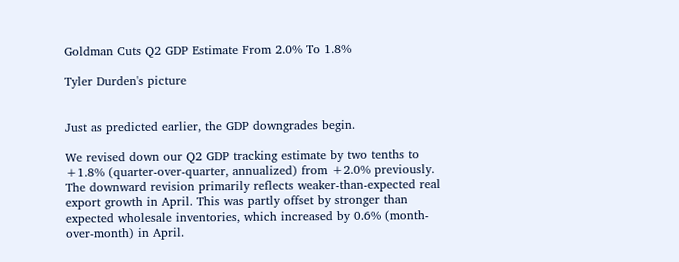Goldman Cuts Q2 GDP Estimate From 2.0% To 1.8%

Tyler Durden's picture


Just as predicted earlier, the GDP downgrades begin.

We revised down our Q2 GDP tracking estimate by two tenths to +1.8% (quarter-over-quarter, annualized) from +2.0% previously. The downward revision primarily reflects weaker-than-expected real export growth in April. This was partly offset by stronger than expected wholesale inventories, which increased by 0.6% (month-over-month) in April.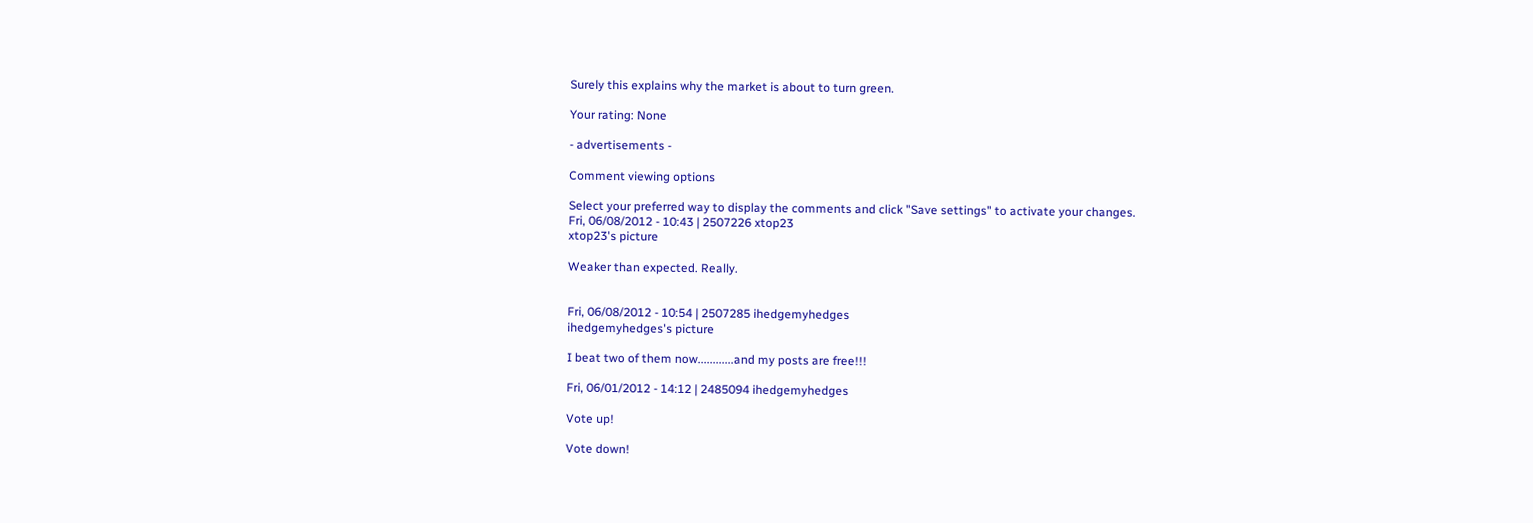Surely this explains why the market is about to turn green.

Your rating: None

- advertisements -

Comment viewing options

Select your preferred way to display the comments and click "Save settings" to activate your changes.
Fri, 06/08/2012 - 10:43 | 2507226 xtop23
xtop23's picture

Weaker than expected. Really.


Fri, 06/08/2012 - 10:54 | 2507285 ihedgemyhedges
ihedgemyhedges's picture

I beat two of them now............and my posts are free!!!

Fri, 06/01/2012 - 14:12 | 2485094 ihedgemyhedges

Vote up!

Vote down!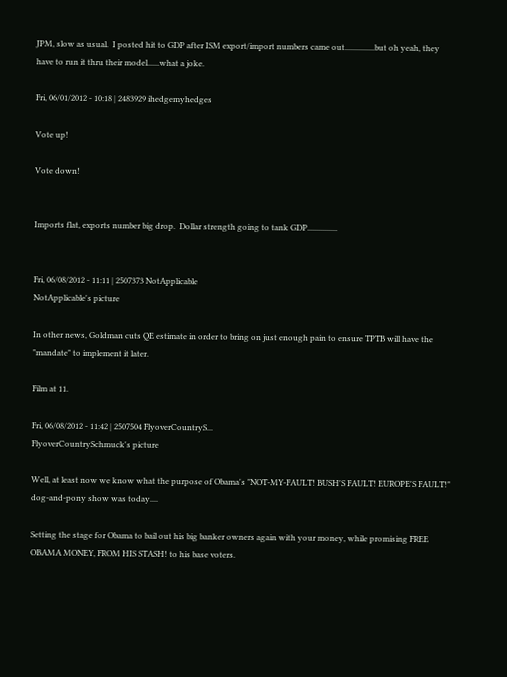JPM, slow as usual.  I posted hit to GDP after ISM export/import numbers came out...............but oh yeah, they have to run it thru their model......what a joke.

Fri, 06/01/2012 - 10:18 | 2483929 ihedgemyhedges

Vote up!

Vote down!


Imports flat, exports number big drop.  Dollar strength going to tank GDP...............


Fri, 06/08/2012 - 11:11 | 2507373 NotApplicable
NotApplicable's picture

In other news, Goldman cuts QE estimate in order to bring on just enough pain to ensure TPTB will have the "mandate" to implement it later.

Film at 11.

Fri, 06/08/2012 - 11:42 | 2507504 FlyoverCountryS...
FlyoverCountrySchmuck's picture

Well, at least now we know what the purpose of Obama's "NOT-MY-FAULT! BUSH'S FAULT! EUROPE'S FAULT!" dog-and-pony show was today....

Setting the stage for Obama to bail out his big banker owners again with your money, while promising FREE OBAMA MONEY, FROM HIS STASH! to his base voters.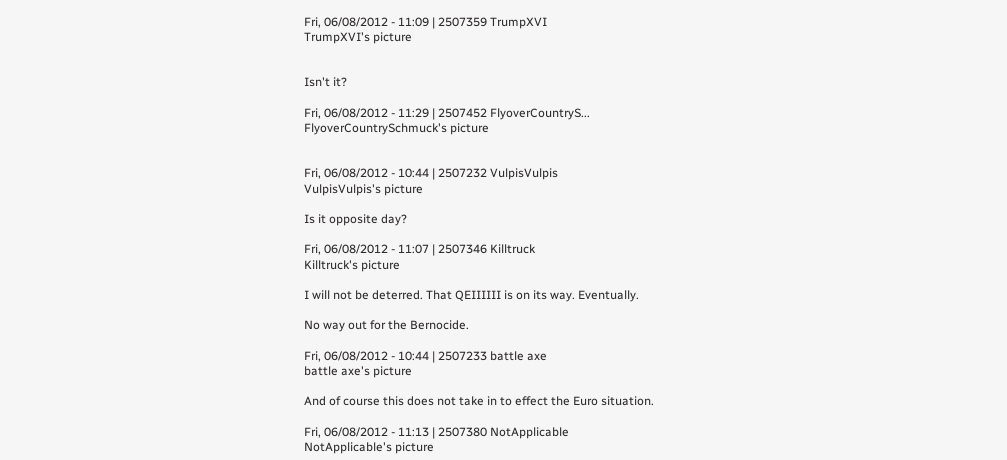Fri, 06/08/2012 - 11:09 | 2507359 TrumpXVI
TrumpXVI's picture


Isn't it?

Fri, 06/08/2012 - 11:29 | 2507452 FlyoverCountryS...
FlyoverCountrySchmuck's picture


Fri, 06/08/2012 - 10:44 | 2507232 VulpisVulpis
VulpisVulpis's picture

Is it opposite day?

Fri, 06/08/2012 - 11:07 | 2507346 Killtruck
Killtruck's picture

I will not be deterred. That QEIIIIII is on its way. Eventually.

No way out for the Bernocide.

Fri, 06/08/2012 - 10:44 | 2507233 battle axe
battle axe's picture

And of course this does not take in to effect the Euro situation.

Fri, 06/08/2012 - 11:13 | 2507380 NotApplicable
NotApplicable's picture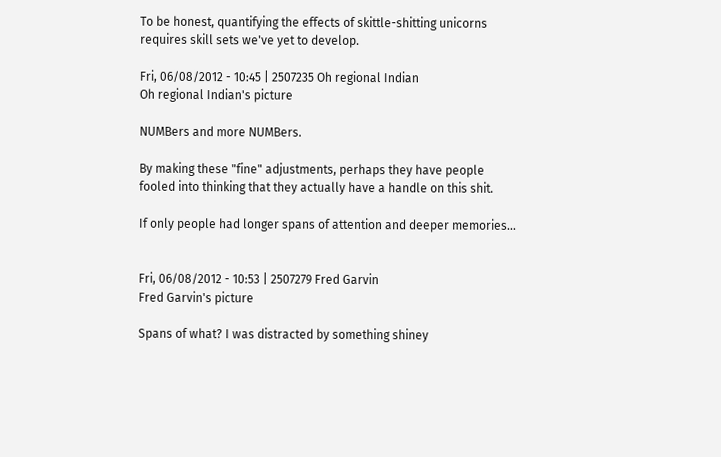To be honest, quantifying the effects of skittle-shitting unicorns requires skill sets we've yet to develop.

Fri, 06/08/2012 - 10:45 | 2507235 Oh regional Indian
Oh regional Indian's picture

NUMBers and more NUMBers.

By making these "fine" adjustments, perhaps they have people fooled into thinking that they actually have a handle on this shit.

If only people had longer spans of attention and deeper memories...


Fri, 06/08/2012 - 10:53 | 2507279 Fred Garvin
Fred Garvin's picture

Spans of what? I was distracted by something shiney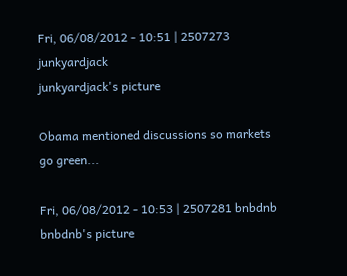Fri, 06/08/2012 - 10:51 | 2507273 junkyardjack
junkyardjack's picture

Obama mentioned discussions so markets go green...

Fri, 06/08/2012 - 10:53 | 2507281 bnbdnb
bnbdnb's picture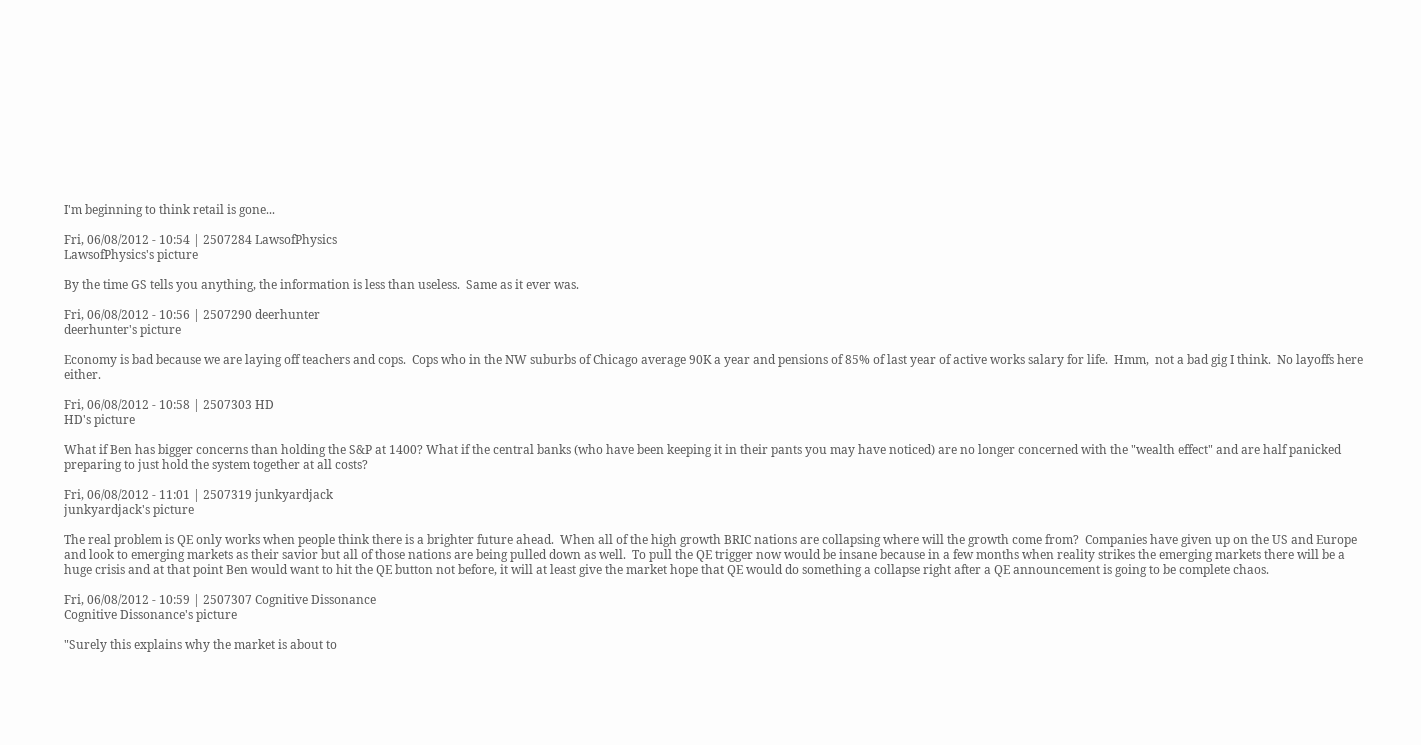I'm beginning to think retail is gone...

Fri, 06/08/2012 - 10:54 | 2507284 LawsofPhysics
LawsofPhysics's picture

By the time GS tells you anything, the information is less than useless.  Same as it ever was.

Fri, 06/08/2012 - 10:56 | 2507290 deerhunter
deerhunter's picture

Economy is bad because we are laying off teachers and cops.  Cops who in the NW suburbs of Chicago average 90K a year and pensions of 85% of last year of active works salary for life.  Hmm,  not a bad gig I think.  No layoffs here either.

Fri, 06/08/2012 - 10:58 | 2507303 HD
HD's picture

What if Ben has bigger concerns than holding the S&P at 1400? What if the central banks (who have been keeping it in their pants you may have noticed) are no longer concerned with the "wealth effect" and are half panicked preparing to just hold the system together at all costs?

Fri, 06/08/2012 - 11:01 | 2507319 junkyardjack
junkyardjack's picture

The real problem is QE only works when people think there is a brighter future ahead.  When all of the high growth BRIC nations are collapsing where will the growth come from?  Companies have given up on the US and Europe and look to emerging markets as their savior but all of those nations are being pulled down as well.  To pull the QE trigger now would be insane because in a few months when reality strikes the emerging markets there will be a huge crisis and at that point Ben would want to hit the QE button not before, it will at least give the market hope that QE would do something a collapse right after a QE announcement is going to be complete chaos.

Fri, 06/08/2012 - 10:59 | 2507307 Cognitive Dissonance
Cognitive Dissonance's picture

"Surely this explains why the market is about to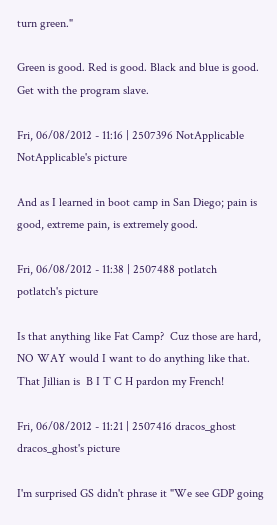turn green."

Green is good. Red is good. Black and blue is good. Get with the program slave.

Fri, 06/08/2012 - 11:16 | 2507396 NotApplicable
NotApplicable's picture

And as I learned in boot camp in San Diego; pain is good, extreme pain, is extremely good.

Fri, 06/08/2012 - 11:38 | 2507488 potlatch
potlatch's picture

Is that anything like Fat Camp?  Cuz those are hard, NO WAY would I want to do anything like that.  That Jillian is  B I T C H pardon my French!

Fri, 06/08/2012 - 11:21 | 2507416 dracos_ghost
dracos_ghost's picture

I'm surprised GS didn't phrase it "We see GDP going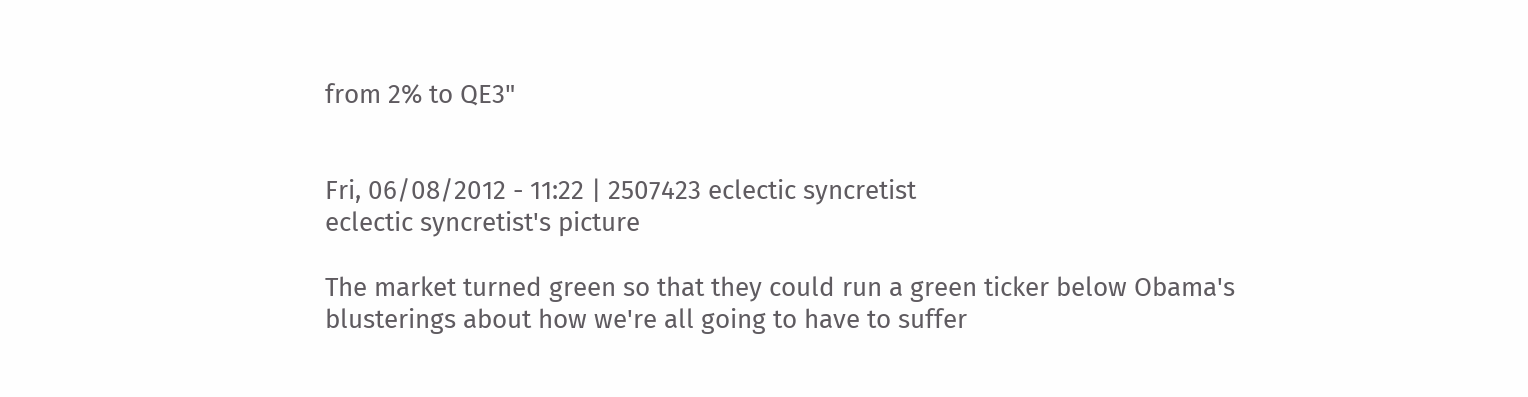from 2% to QE3"


Fri, 06/08/2012 - 11:22 | 2507423 eclectic syncretist
eclectic syncretist's picture

The market turned green so that they could run a green ticker below Obama's blusterings about how we're all going to have to suffer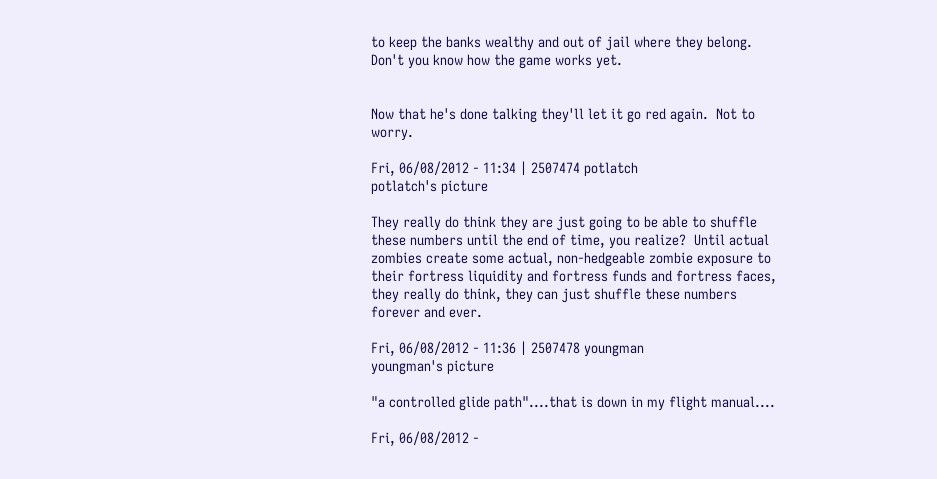to keep the banks wealthy and out of jail where they belong.  Don't you know how the game works yet.


Now that he's done talking they'll let it go red again.  Not to worry.

Fri, 06/08/2012 - 11:34 | 2507474 potlatch
potlatch's picture

They really do think they are just going to be able to shuffle these numbers until the end of time, you realize?  Until actual zombies create some actual, non-hedgeable zombie exposure to their fortress liquidity and fortress funds and fortress faces, they really do think, they can just shuffle these numbers forever and ever.

Fri, 06/08/2012 - 11:36 | 2507478 youngman
youngman's picture

"a controlled glide path"....that is down in my flight manual....

Fri, 06/08/2012 -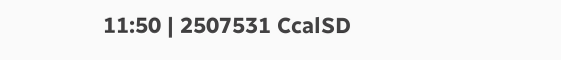11:50 | 2507531 CcalSD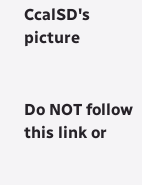CcalSD's picture


Do NOT follow this link or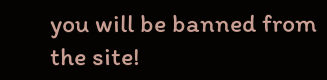you will be banned from the site!